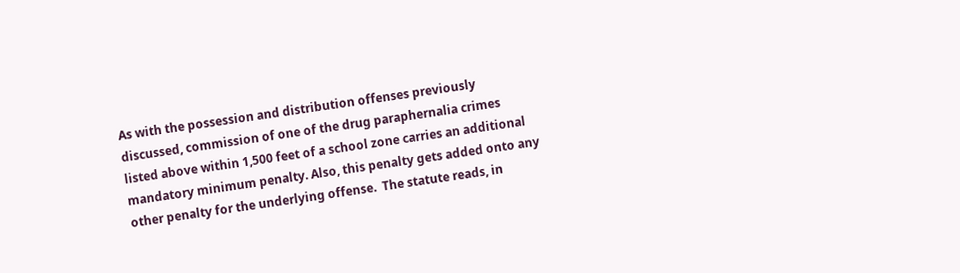As with the possession and distribution offenses previously discussed, commission of one of the drug paraphernalia crimes listed above within 1,500 feet of a school zone carries an additional mandatory minimum penalty. Also, this penalty gets added onto any other penalty for the underlying offense.  The statute reads, in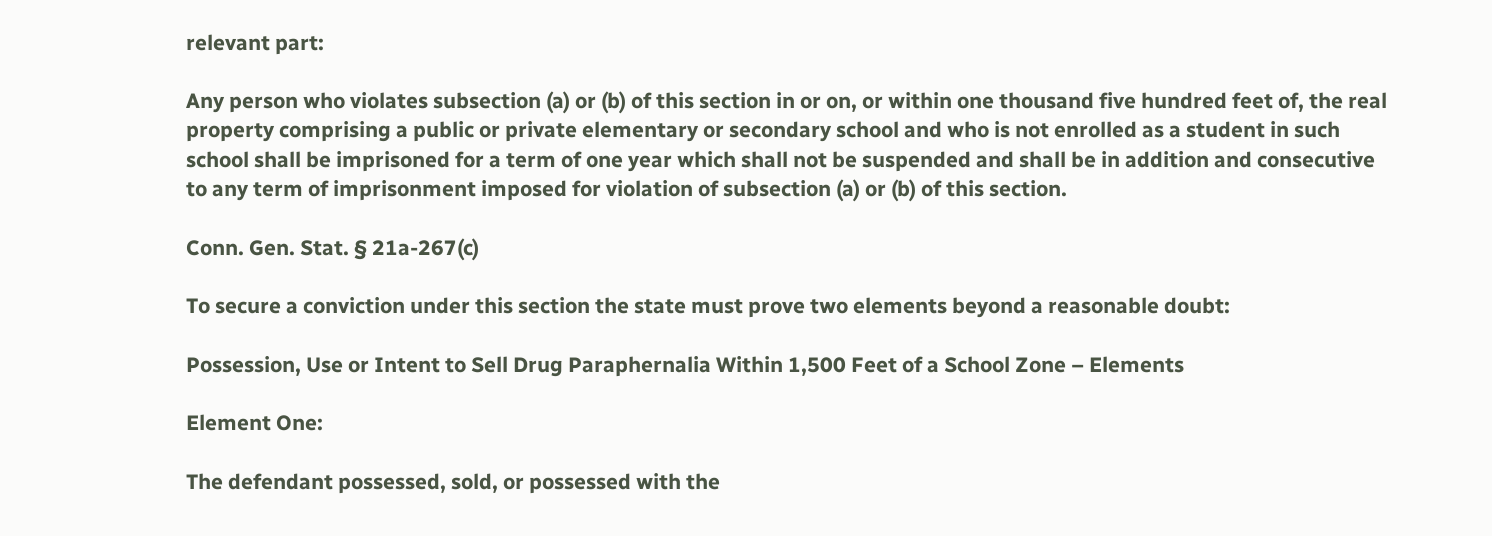relevant part:

Any person who violates subsection (a) or (b) of this section in or on, or within one thousand five hundred feet of, the real property comprising a public or private elementary or secondary school and who is not enrolled as a student in such school shall be imprisoned for a term of one year which shall not be suspended and shall be in addition and consecutive to any term of imprisonment imposed for violation of subsection (a) or (b) of this section.

Conn. Gen. Stat. § 21a-267(c)

To secure a conviction under this section the state must prove two elements beyond a reasonable doubt:

Possession, Use or Intent to Sell Drug Paraphernalia Within 1,500 Feet of a School Zone – Elements

Element One:

The defendant possessed, sold, or possessed with the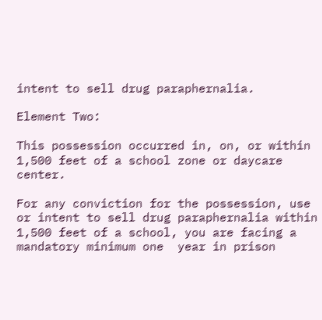intent to sell drug paraphernalia.

Element Two:

This possession occurred in, on, or within 1,500 feet of a school zone or daycare center.

For any conviction for the possession, use or intent to sell drug paraphernalia within 1,500 feet of a school, you are facing a mandatory minimum one  year in prison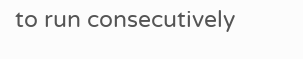to run consecutively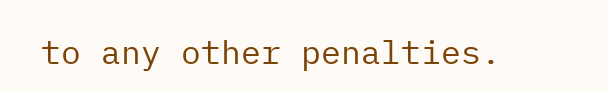to any other penalties.